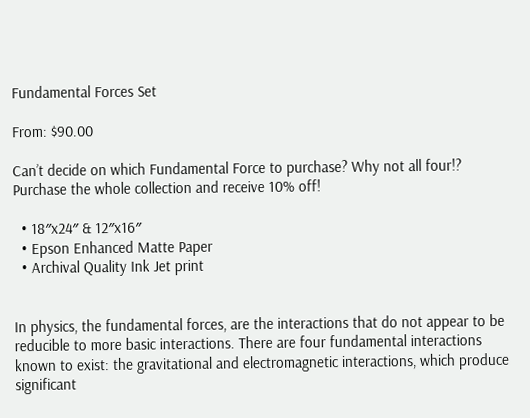Fundamental Forces Set

From: $90.00

Can’t decide on which Fundamental Force to purchase? Why not all four!? Purchase the whole collection and receive 10% off!

  • 18″x24″ & 12″x16″
  • Epson Enhanced Matte Paper
  • Archival Quality Ink Jet print


In physics, the fundamental forces, are the interactions that do not appear to be reducible to more basic interactions. There are four fundamental interactions known to exist: the gravitational and electromagnetic interactions, which produce significant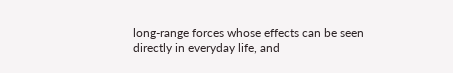long-range forces whose effects can be seen directly in everyday life, and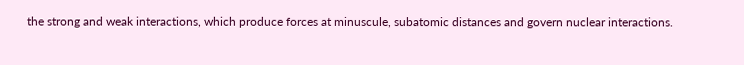the strong and weak interactions, which produce forces at minuscule, subatomic distances and govern nuclear interactions.